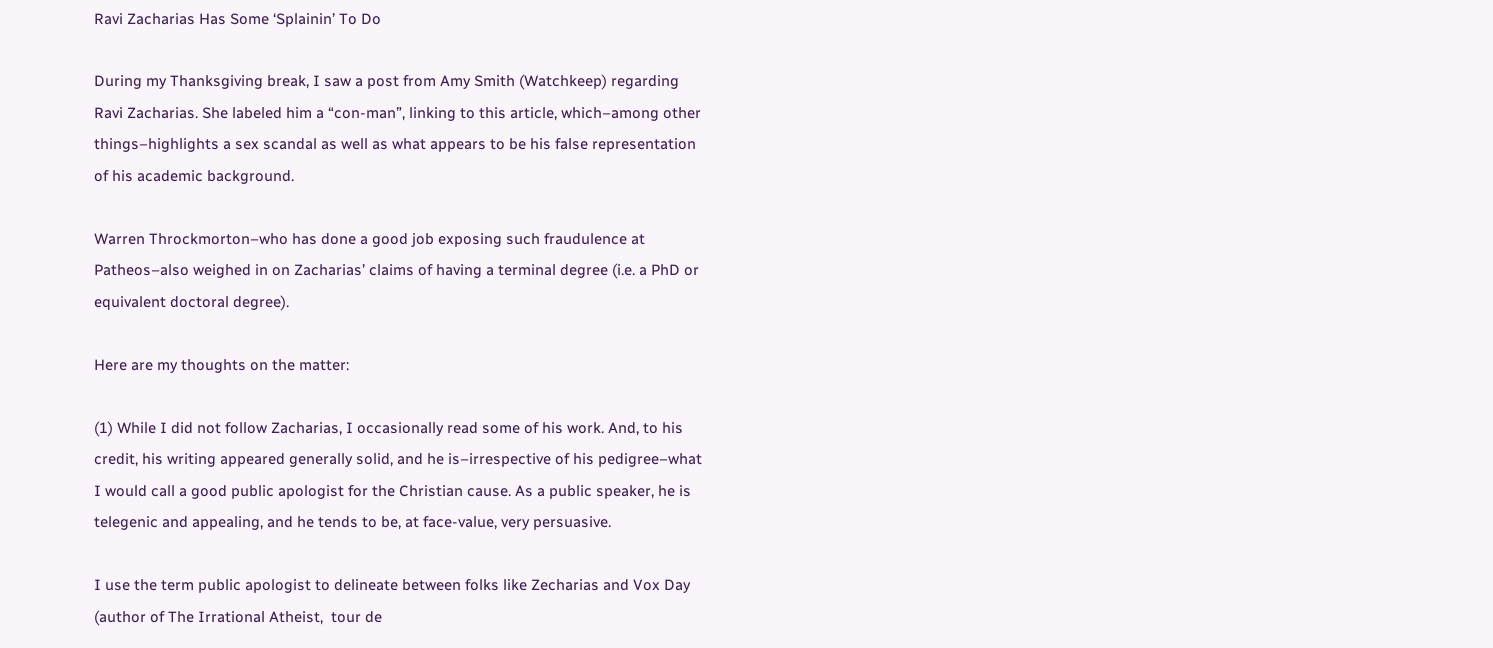Ravi Zacharias Has Some ‘Splainin’ To Do

During my Thanksgiving break, I saw a post from Amy Smith (Watchkeep) regarding Ravi Zacharias. She labeled him a “con-man”, linking to this article, which–among other things–highlights a sex scandal as well as what appears to be his false representation of his academic background.

Warren Throckmorton–who has done a good job exposing such fraudulence at Patheos–also weighed in on Zacharias’ claims of having a terminal degree (i.e. a PhD or equivalent doctoral degree).

Here are my thoughts on the matter:

(1) While I did not follow Zacharias, I occasionally read some of his work. And, to his credit, his writing appeared generally solid, and he is–irrespective of his pedigree–what I would call a good public apologist for the Christian cause. As a public speaker, he is telegenic and appealing, and he tends to be, at face-value, very persuasive.

I use the term public apologist to delineate between folks like Zecharias and Vox Day (author of The Irrational Atheist,  tour de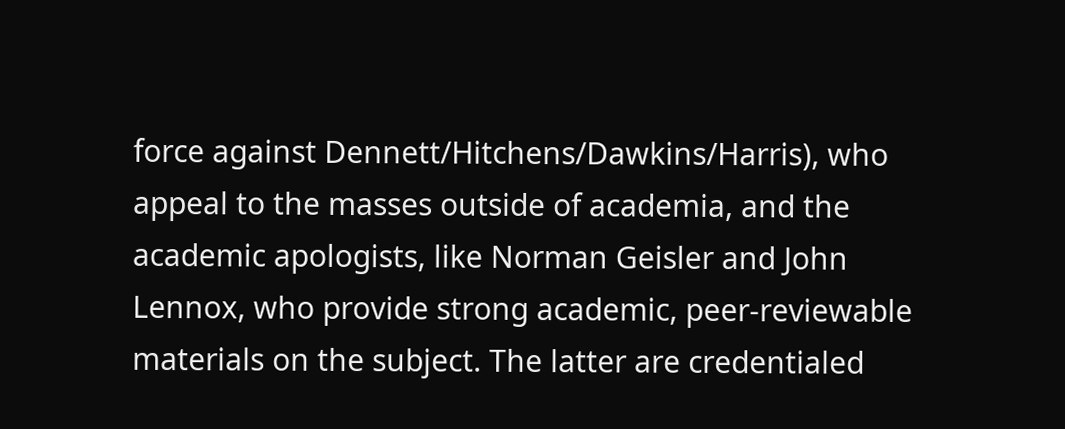force against Dennett/Hitchens/Dawkins/Harris), who appeal to the masses outside of academia, and the academic apologists, like Norman Geisler and John Lennox, who provide strong academic, peer-reviewable materials on the subject. The latter are credentialed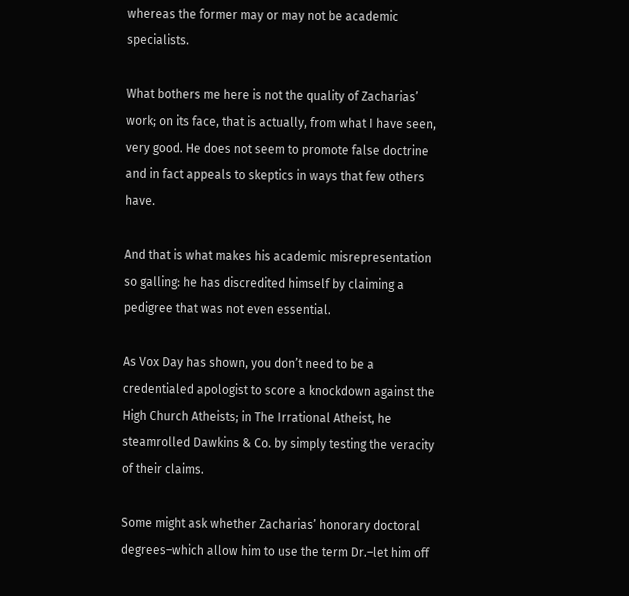whereas the former may or may not be academic specialists.

What bothers me here is not the quality of Zacharias’ work; on its face, that is actually, from what I have seen, very good. He does not seem to promote false doctrine and in fact appeals to skeptics in ways that few others have.

And that is what makes his academic misrepresentation so galling: he has discredited himself by claiming a pedigree that was not even essential.

As Vox Day has shown, you don’t need to be a credentialed apologist to score a knockdown against the High Church Atheists; in The Irrational Atheist, he steamrolled Dawkins & Co. by simply testing the veracity of their claims.

Some might ask whether Zacharias’ honorary doctoral degrees–which allow him to use the term Dr.–let him off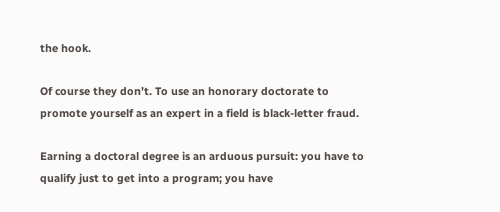the hook.

Of course they don’t. To use an honorary doctorate to promote yourself as an expert in a field is black-letter fraud.

Earning a doctoral degree is an arduous pursuit: you have to qualify just to get into a program; you have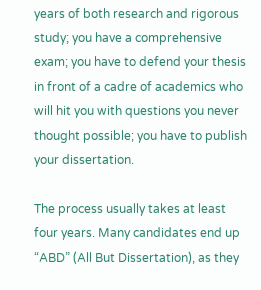years of both research and rigorous study; you have a comprehensive exam; you have to defend your thesis in front of a cadre of academics who will hit you with questions you never thought possible; you have to publish your dissertation.

The process usually takes at least four years. Many candidates end up “ABD” (All But Dissertation), as they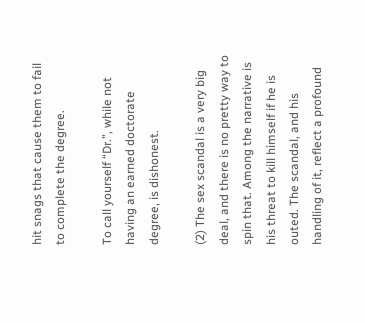hit snags that cause them to fail to complete the degree.

To call yourself “Dr.”, while not having an earned doctorate degree, is dishonest.

(2) The sex scandal is a very big deal, and there is no pretty way to spin that. Among the narrative is his threat to kill himself if he is outed. The scandal, and his handling of it, reflect a profound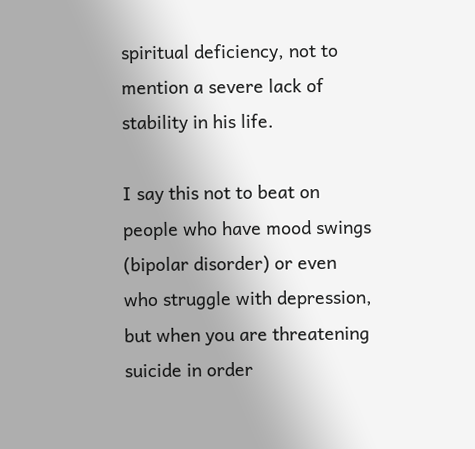spiritual deficiency, not to mention a severe lack of stability in his life.

I say this not to beat on people who have mood swings (bipolar disorder) or even who struggle with depression, but when you are threatening suicide in order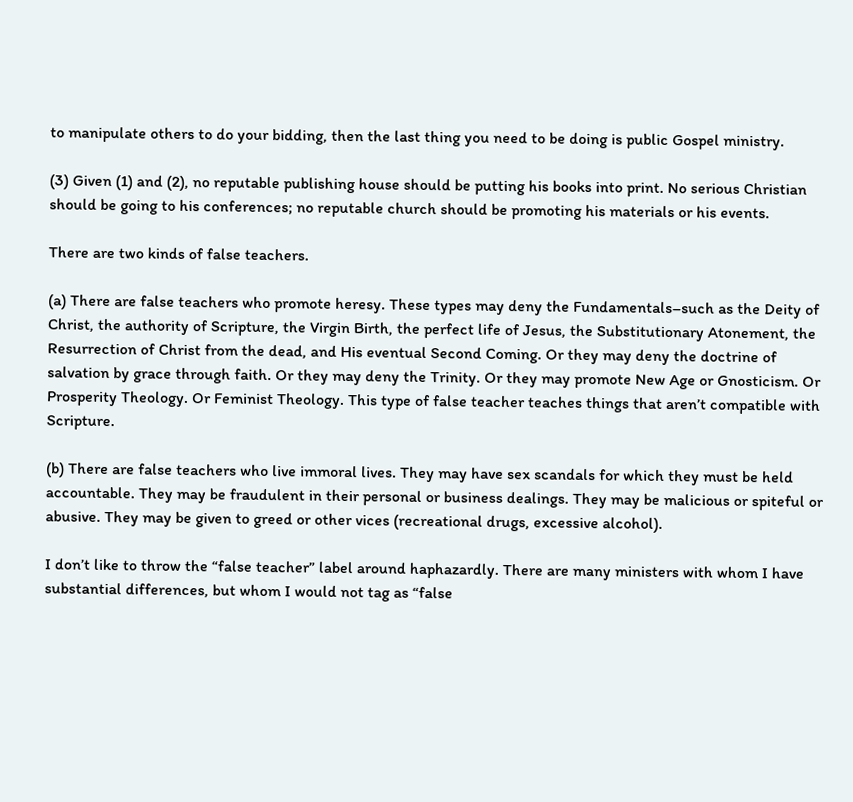to manipulate others to do your bidding, then the last thing you need to be doing is public Gospel ministry.

(3) Given (1) and (2), no reputable publishing house should be putting his books into print. No serious Christian should be going to his conferences; no reputable church should be promoting his materials or his events.

There are two kinds of false teachers.

(a) There are false teachers who promote heresy. These types may deny the Fundamentals–such as the Deity of Christ, the authority of Scripture, the Virgin Birth, the perfect life of Jesus, the Substitutionary Atonement, the Resurrection of Christ from the dead, and His eventual Second Coming. Or they may deny the doctrine of salvation by grace through faith. Or they may deny the Trinity. Or they may promote New Age or Gnosticism. Or Prosperity Theology. Or Feminist Theology. This type of false teacher teaches things that aren’t compatible with Scripture.

(b) There are false teachers who live immoral lives. They may have sex scandals for which they must be held accountable. They may be fraudulent in their personal or business dealings. They may be malicious or spiteful or abusive. They may be given to greed or other vices (recreational drugs, excessive alcohol).

I don’t like to throw the “false teacher” label around haphazardly. There are many ministers with whom I have substantial differences, but whom I would not tag as “false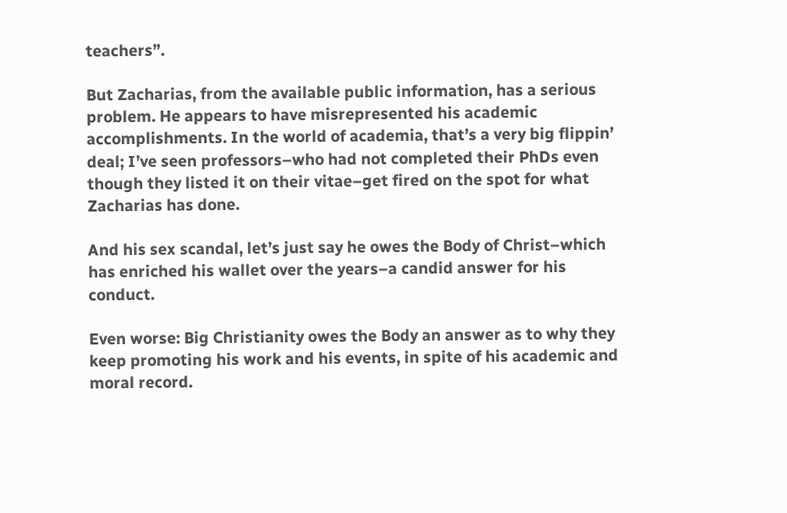teachers”.

But Zacharias, from the available public information, has a serious problem. He appears to have misrepresented his academic accomplishments. In the world of academia, that’s a very big flippin’ deal; I’ve seen professors–who had not completed their PhDs even though they listed it on their vitae–get fired on the spot for what Zacharias has done.

And his sex scandal, let’s just say he owes the Body of Christ–which has enriched his wallet over the years–a candid answer for his conduct.

Even worse: Big Christianity owes the Body an answer as to why they keep promoting his work and his events, in spite of his academic and moral record.